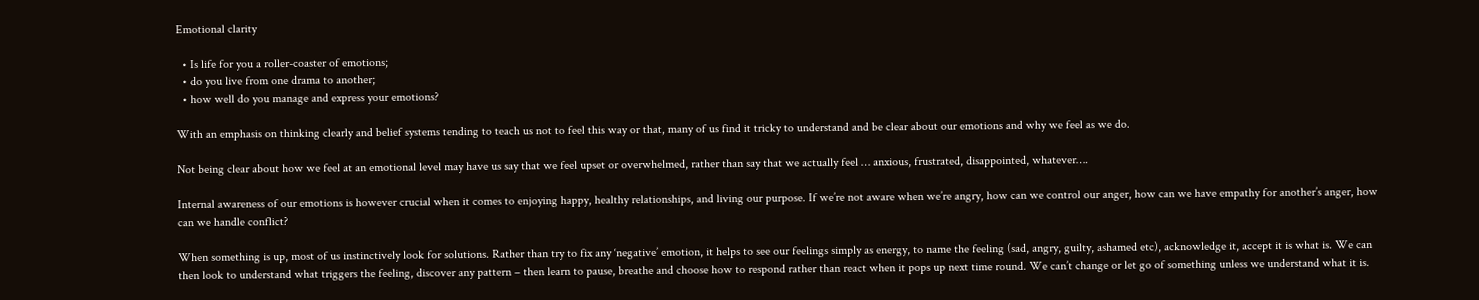Emotional clarity

  • Is life for you a roller-coaster of emotions;
  • do you live from one drama to another;
  • how well do you manage and express your emotions?

With an emphasis on thinking clearly and belief systems tending to teach us not to feel this way or that, many of us find it tricky to understand and be clear about our emotions and why we feel as we do.

Not being clear about how we feel at an emotional level may have us say that we feel upset or overwhelmed, rather than say that we actually feel … anxious, frustrated, disappointed, whatever….

Internal awareness of our emotions is however crucial when it comes to enjoying happy, healthy relationships, and living our purpose. If we’re not aware when we’re angry, how can we control our anger, how can we have empathy for another’s anger, how can we handle conflict?

When something is up, most of us instinctively look for solutions. Rather than try to fix any ‘negative’ emotion, it helps to see our feelings simply as energy, to name the feeling (sad, angry, guilty, ashamed etc), acknowledge it, accept it is what is. We can then look to understand what triggers the feeling, discover any pattern – then learn to pause, breathe and choose how to respond rather than react when it pops up next time round. We can’t change or let go of something unless we understand what it is.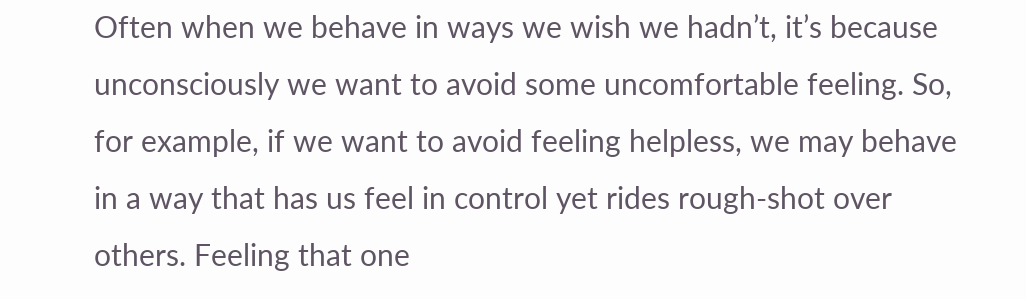Often when we behave in ways we wish we hadn’t, it’s because unconsciously we want to avoid some uncomfortable feeling. So, for example, if we want to avoid feeling helpless, we may behave in a way that has us feel in control yet rides rough-shot over others. Feeling that one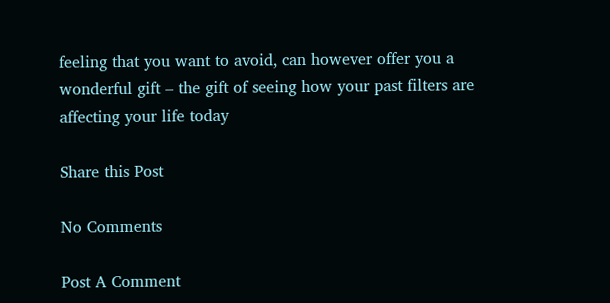feeling that you want to avoid, can however offer you a wonderful gift – the gift of seeing how your past filters are affecting your life today

Share this Post

No Comments

Post A Comment